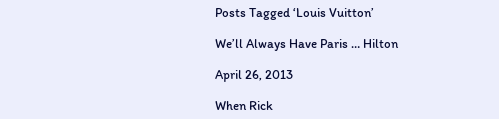Posts Tagged ‘Louis Vuitton’

We’ll Always Have Paris … Hilton

April 26, 2013

When Rick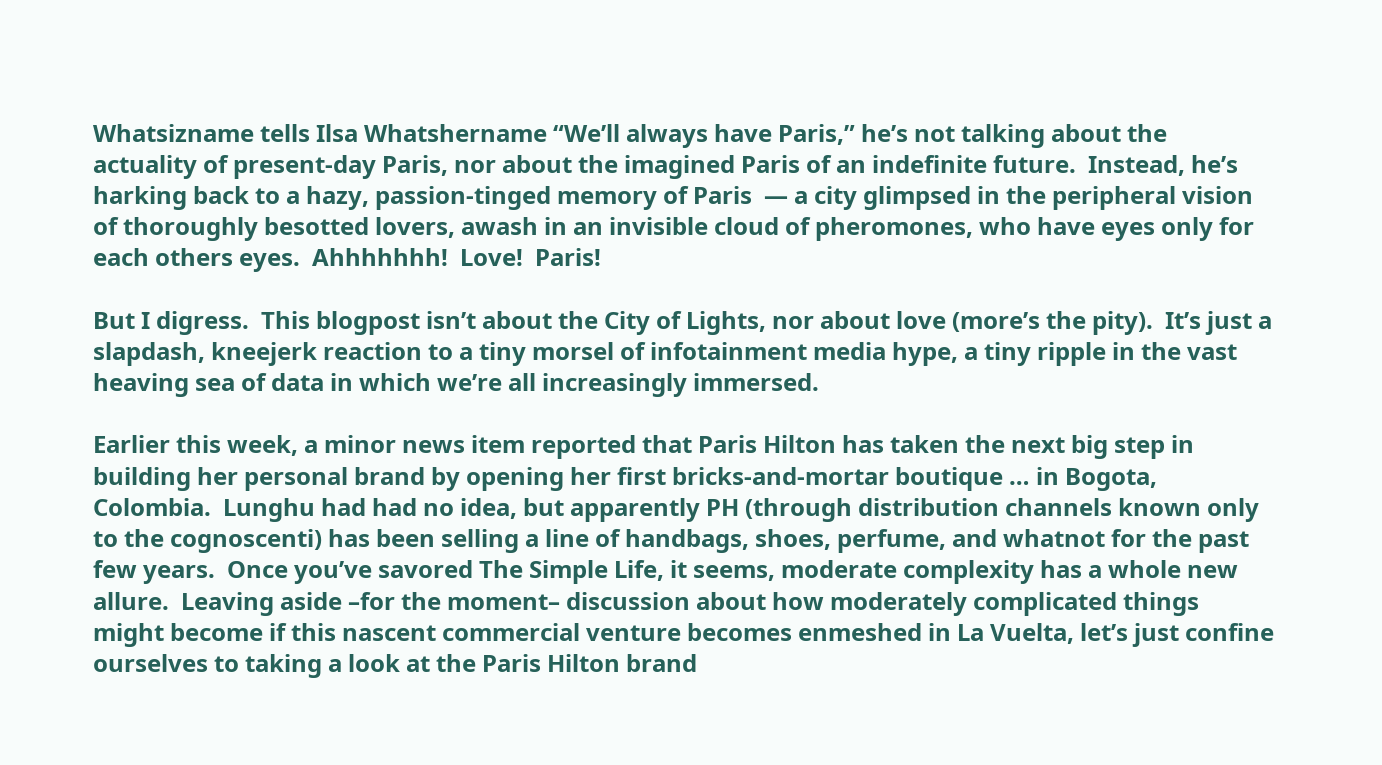Whatsizname tells Ilsa Whatshername “We’ll always have Paris,” he’s not talking about the actuality of present-day Paris, nor about the imagined Paris of an indefinite future.  Instead, he’s harking back to a hazy, passion-tinged memory of Paris  — a city glimpsed in the peripheral vision of thoroughly besotted lovers, awash in an invisible cloud of pheromones, who have eyes only for each others eyes.  Ahhhhhhh!  Love!  Paris!

But I digress.  This blogpost isn’t about the City of Lights, nor about love (more’s the pity).  It’s just a slapdash, kneejerk reaction to a tiny morsel of infotainment media hype, a tiny ripple in the vast heaving sea of data in which we’re all increasingly immersed.

Earlier this week, a minor news item reported that Paris Hilton has taken the next big step in building her personal brand by opening her first bricks-and-mortar boutique … in Bogota, Colombia.  Lunghu had had no idea, but apparently PH (through distribution channels known only to the cognoscenti) has been selling a line of handbags, shoes, perfume, and whatnot for the past few years.  Once you’ve savored The Simple Life, it seems, moderate complexity has a whole new allure.  Leaving aside –for the moment– discussion about how moderately complicated things might become if this nascent commercial venture becomes enmeshed in La Vuelta, let’s just confine ourselves to taking a look at the Paris Hilton brand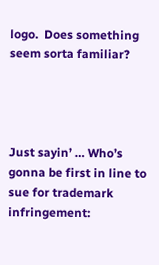logo.  Does something seem sorta familiar?




Just sayin’ … Who’s gonna be first in line to sue for trademark infringement: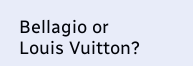Bellagio or Louis Vuitton?